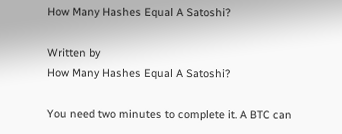How Many Hashes Equal A Satoshi?

Written by
How Many Hashes Equal A Satoshi?

You need two minutes to complete it. A BTC can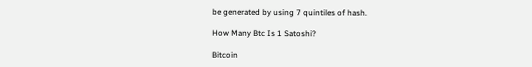be generated by using 7 quintiles of hash.

How Many Btc Is 1 Satoshi?

Bitcoin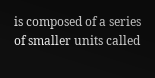is composed of a series of smaller units called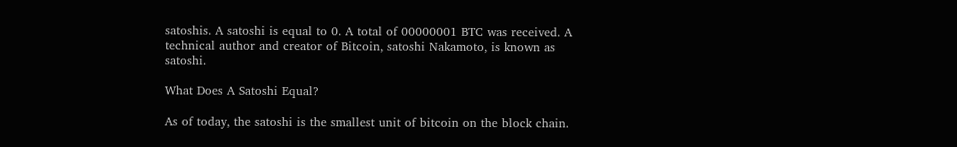satoshis. A satoshi is equal to 0. A total of 00000001 BTC was received. A technical author and creator of Bitcoin, satoshi Nakamoto, is known as satoshi.

What Does A Satoshi Equal?

As of today, the satoshi is the smallest unit of bitcoin on the block chain.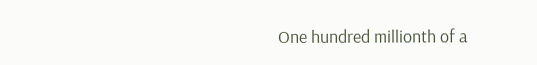One hundred millionth of a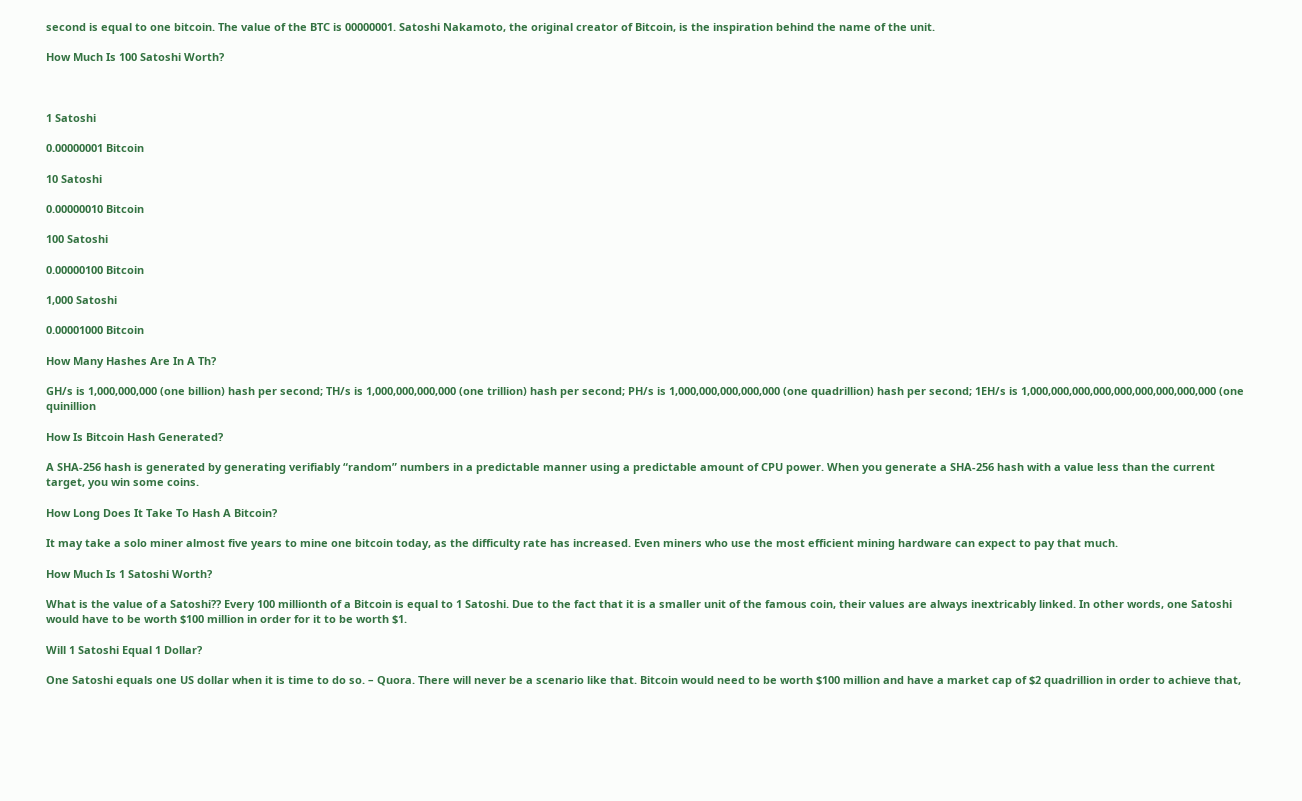second is equal to one bitcoin. The value of the BTC is 00000001. Satoshi Nakamoto, the original creator of Bitcoin, is the inspiration behind the name of the unit.

How Much Is 100 Satoshi Worth?



1 Satoshi

0.00000001 Bitcoin

10 Satoshi

0.00000010 Bitcoin

100 Satoshi

0.00000100 Bitcoin

1,000 Satoshi

0.00001000 Bitcoin

How Many Hashes Are In A Th?

GH/s is 1,000,000,000 (one billion) hash per second; TH/s is 1,000,000,000,000 (one trillion) hash per second; PH/s is 1,000,000,000,000,000 (one quadrillion) hash per second; 1EH/s is 1,000,000,000,000,000,000,000,000,000 (one quinillion

How Is Bitcoin Hash Generated?

A SHA-256 hash is generated by generating verifiably “random” numbers in a predictable manner using a predictable amount of CPU power. When you generate a SHA-256 hash with a value less than the current target, you win some coins.

How Long Does It Take To Hash A Bitcoin?

It may take a solo miner almost five years to mine one bitcoin today, as the difficulty rate has increased. Even miners who use the most efficient mining hardware can expect to pay that much.

How Much Is 1 Satoshi Worth?

What is the value of a Satoshi?? Every 100 millionth of a Bitcoin is equal to 1 Satoshi. Due to the fact that it is a smaller unit of the famous coin, their values are always inextricably linked. In other words, one Satoshi would have to be worth $100 million in order for it to be worth $1.

Will 1 Satoshi Equal 1 Dollar?

One Satoshi equals one US dollar when it is time to do so. – Quora. There will never be a scenario like that. Bitcoin would need to be worth $100 million and have a market cap of $2 quadrillion in order to achieve that,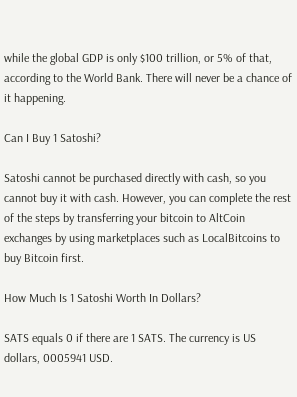while the global GDP is only $100 trillion, or 5% of that, according to the World Bank. There will never be a chance of it happening.

Can I Buy 1 Satoshi?

Satoshi cannot be purchased directly with cash, so you cannot buy it with cash. However, you can complete the rest of the steps by transferring your bitcoin to AltCoin exchanges by using marketplaces such as LocalBitcoins to buy Bitcoin first.

How Much Is 1 Satoshi Worth In Dollars?

SATS equals 0 if there are 1 SATS. The currency is US dollars, 0005941 USD.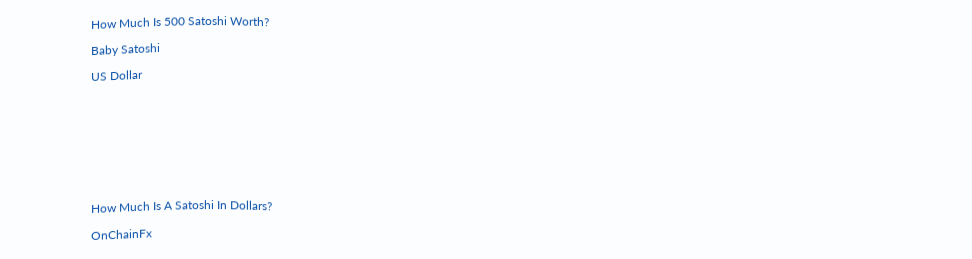How Much Is 500 Satoshi Worth?

Baby Satoshi

US Dollar









How Much Is A Satoshi In Dollars?

OnChainFx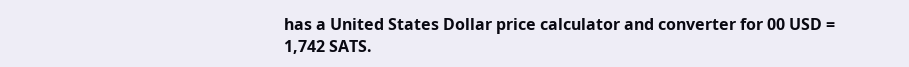has a United States Dollar price calculator and converter for 00 USD = 1,742 SATS.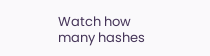Watch how many hashes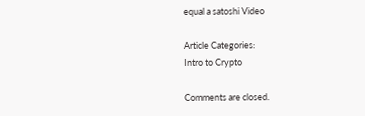equal a satoshi Video

Article Categories:
Intro to Crypto

Comments are closed.